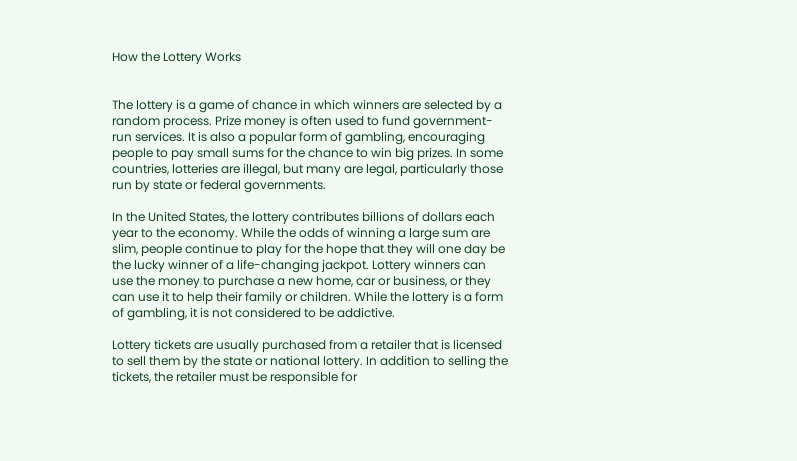How the Lottery Works


The lottery is a game of chance in which winners are selected by a random process. Prize money is often used to fund government-run services. It is also a popular form of gambling, encouraging people to pay small sums for the chance to win big prizes. In some countries, lotteries are illegal, but many are legal, particularly those run by state or federal governments.

In the United States, the lottery contributes billions of dollars each year to the economy. While the odds of winning a large sum are slim, people continue to play for the hope that they will one day be the lucky winner of a life-changing jackpot. Lottery winners can use the money to purchase a new home, car or business, or they can use it to help their family or children. While the lottery is a form of gambling, it is not considered to be addictive.

Lottery tickets are usually purchased from a retailer that is licensed to sell them by the state or national lottery. In addition to selling the tickets, the retailer must be responsible for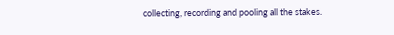collecting, recording and pooling all the stakes.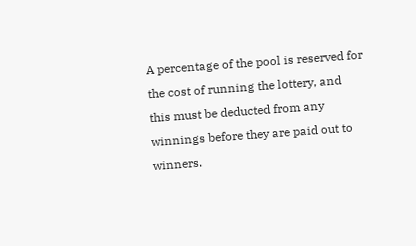A percentage of the pool is reserved for the cost of running the lottery, and this must be deducted from any winnings before they are paid out to winners.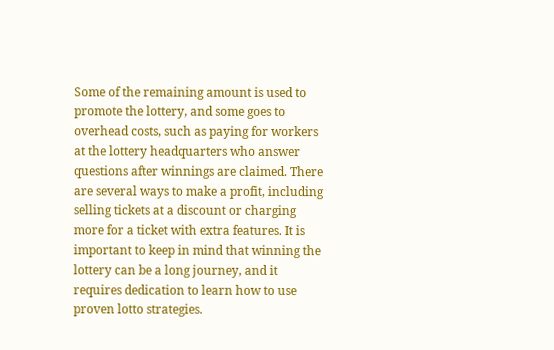Some of the remaining amount is used to promote the lottery, and some goes to overhead costs, such as paying for workers at the lottery headquarters who answer questions after winnings are claimed. There are several ways to make a profit, including selling tickets at a discount or charging more for a ticket with extra features. It is important to keep in mind that winning the lottery can be a long journey, and it requires dedication to learn how to use proven lotto strategies.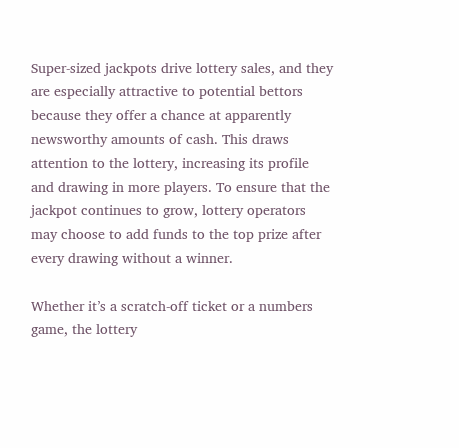Super-sized jackpots drive lottery sales, and they are especially attractive to potential bettors because they offer a chance at apparently newsworthy amounts of cash. This draws attention to the lottery, increasing its profile and drawing in more players. To ensure that the jackpot continues to grow, lottery operators may choose to add funds to the top prize after every drawing without a winner.

Whether it’s a scratch-off ticket or a numbers game, the lottery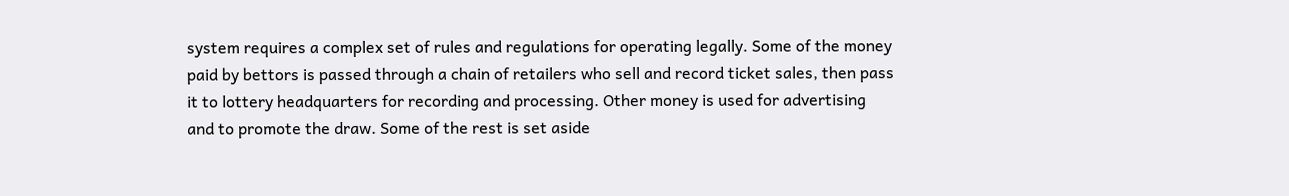system requires a complex set of rules and regulations for operating legally. Some of the money paid by bettors is passed through a chain of retailers who sell and record ticket sales, then pass it to lottery headquarters for recording and processing. Other money is used for advertising and to promote the draw. Some of the rest is set aside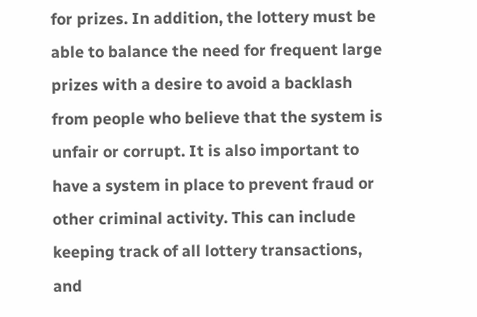for prizes. In addition, the lottery must be able to balance the need for frequent large prizes with a desire to avoid a backlash from people who believe that the system is unfair or corrupt. It is also important to have a system in place to prevent fraud or other criminal activity. This can include keeping track of all lottery transactions, and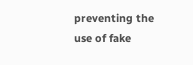preventing the use of fake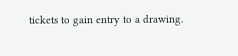tickets to gain entry to a drawing.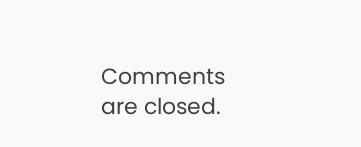Comments are closed.